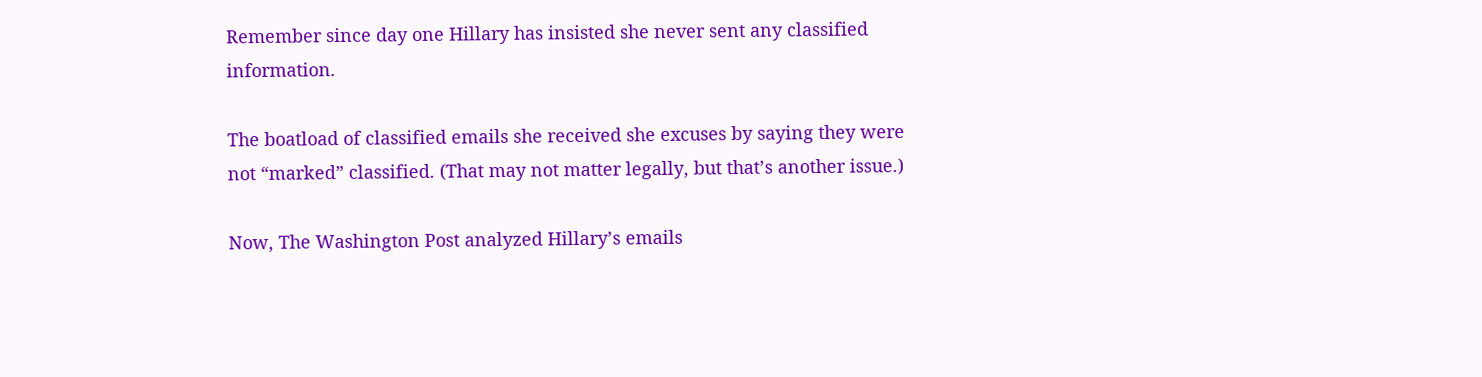Remember since day one Hillary has insisted she never sent any classified information.

The boatload of classified emails she received she excuses by saying they were not “marked” classified. (That may not matter legally, but that’s another issue.)

Now, The Washington Post analyzed Hillary’s emails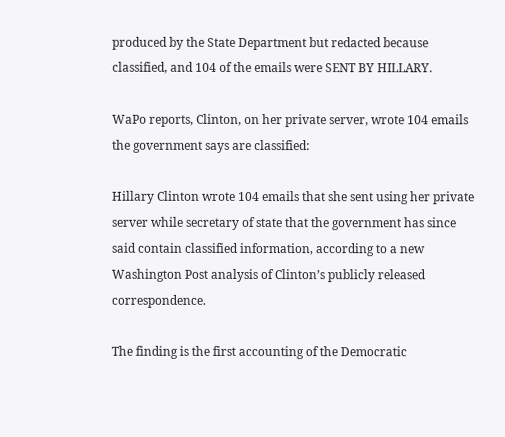produced by the State Department but redacted because classified, and 104 of the emails were SENT BY HILLARY.

WaPo reports, Clinton, on her private server, wrote 104 emails the government says are classified:

Hillary Clinton wrote 104 emails that she sent using her private server while secretary of state that the government has since said contain classified information, according to a new Washington Post analysis of Clinton’s publicly released correspondence.

The finding is the first accounting of the Democratic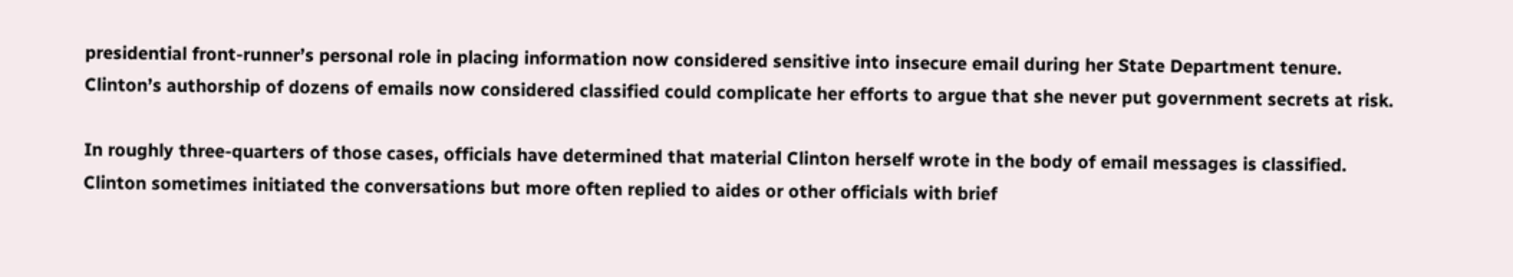presidential front-runner’s personal role in placing information now considered sensitive into insecure email during her State Department tenure. Clinton’s authorship of dozens of emails now considered classified could complicate her efforts to argue that she never put government secrets at risk.

In roughly three-quarters of those cases, officials have determined that material Clinton herself wrote in the body of email messages is classified. Clinton sometimes initiated the conversations but more often replied to aides or other officials with brief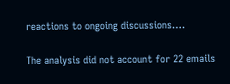reactions to ongoing discussions….

The analysis did not account for 22 emails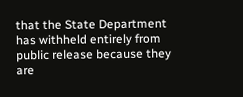that the State Department has withheld entirely from public release because they are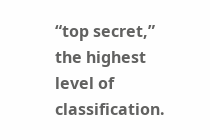“top secret,” the highest level of classification.